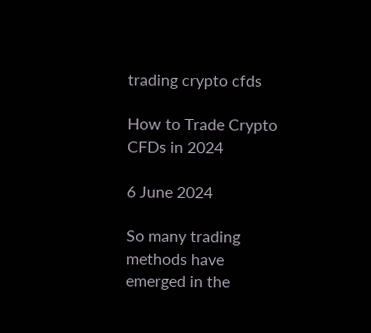trading crypto cfds

How to Trade Crypto CFDs in 2024

6 June 2024

So many trading methods have emerged in the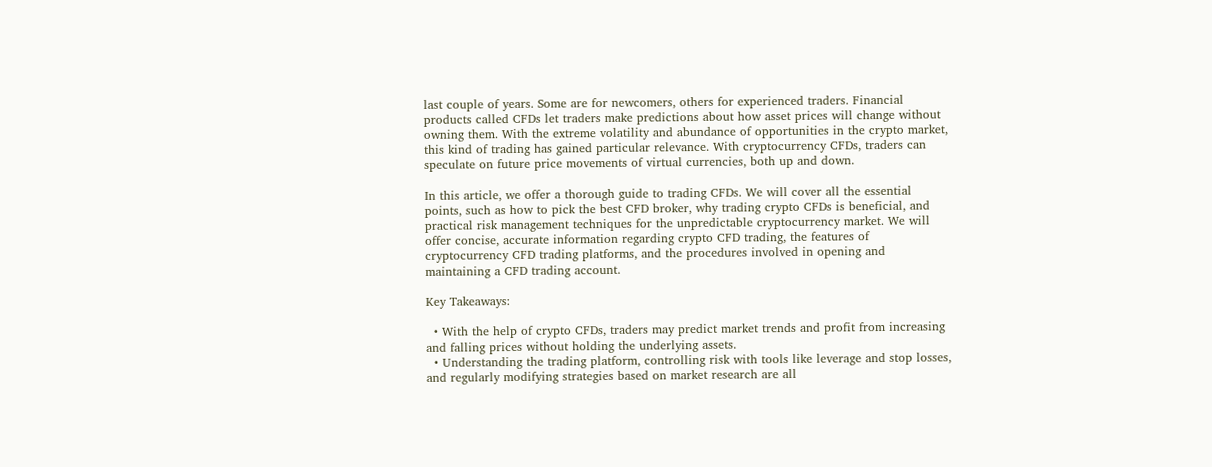last couple of years. Some are for newcomers, others for experienced traders. Financial products called CFDs let traders make predictions about how asset prices will change without owning them. With the extreme volatility and abundance of opportunities in the crypto market, this kind of trading has gained particular relevance. With cryptocurrency CFDs, traders can speculate on future price movements of virtual currencies, both up and down.

In this article, we offer a thorough guide to trading CFDs. We will cover all the essential points, such as how to pick the best CFD broker, why trading crypto CFDs is beneficial, and practical risk management techniques for the unpredictable cryptocurrency market. We will offer concise, accurate information regarding crypto CFD trading, the features of cryptocurrency CFD trading platforms, and the procedures involved in opening and maintaining a CFD trading account.

Key Takeaways:

  • With the help of crypto CFDs, traders may predict market trends and profit from increasing and falling prices without holding the underlying assets.
  • Understanding the trading platform, controlling risk with tools like leverage and stop losses, and regularly modifying strategies based on market research are all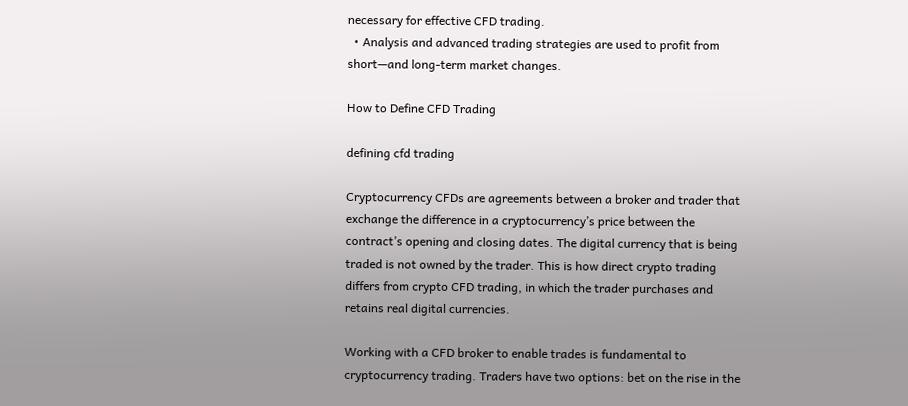necessary for effective CFD trading.
  • Analysis and advanced trading strategies are used to profit from short—and long-term market changes.

How to Define CFD Trading

defining cfd trading

Cryptocurrency CFDs are agreements between a broker and trader that exchange the difference in a cryptocurrency’s price between the contract’s opening and closing dates. The digital currency that is being traded is not owned by the trader. This is how direct crypto trading differs from crypto CFD trading, in which the trader purchases and retains real digital currencies.

Working with a CFD broker to enable trades is fundamental to cryptocurrency trading. Traders have two options: bet on the rise in the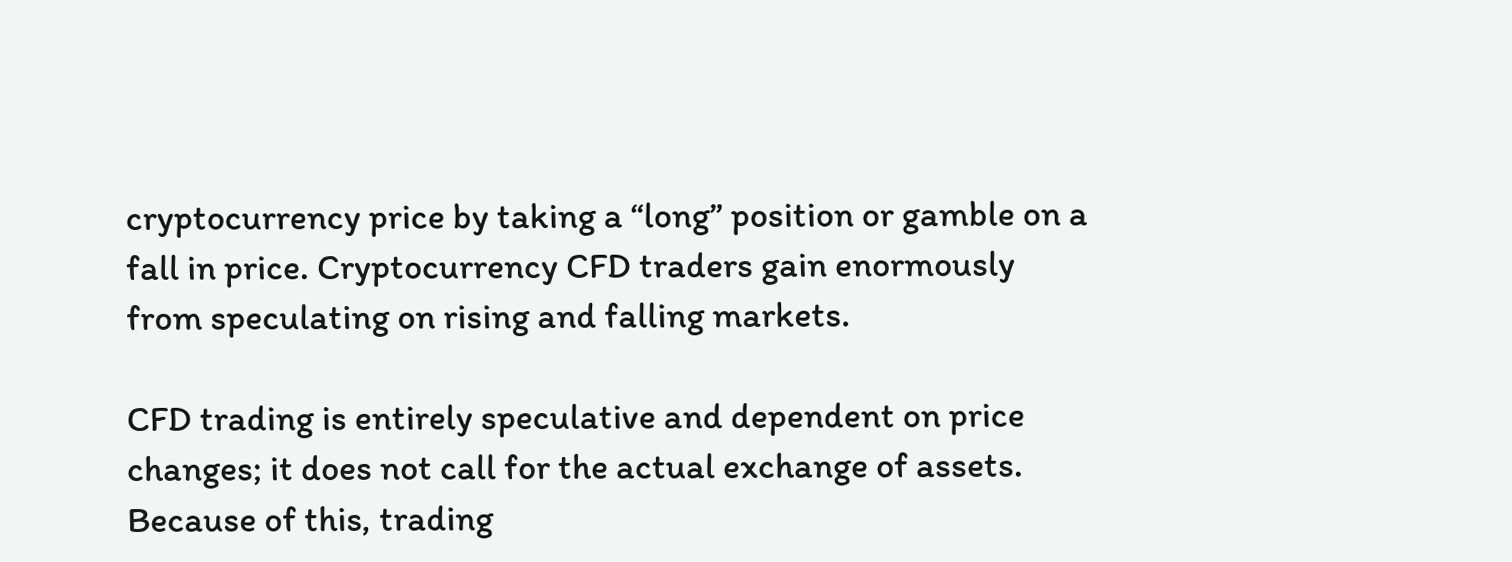cryptocurrency price by taking a “long” position or gamble on a fall in price. Cryptocurrency CFD traders gain enormously from speculating on rising and falling markets.

CFD trading is entirely speculative and dependent on price changes; it does not call for the actual exchange of assets. Because of this, trading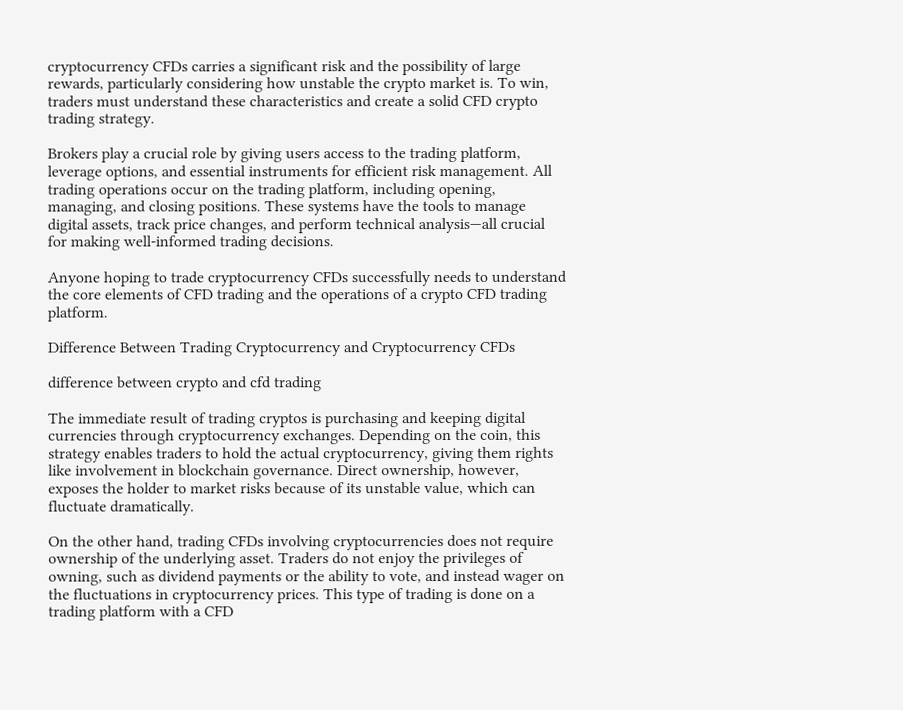cryptocurrency CFDs carries a significant risk and the possibility of large rewards, particularly considering how unstable the crypto market is. To win, traders must understand these characteristics and create a solid CFD crypto trading strategy.

Brokers play a crucial role by giving users access to the trading platform, leverage options, and essential instruments for efficient risk management. All trading operations occur on the trading platform, including opening, managing, and closing positions. These systems have the tools to manage digital assets, track price changes, and perform technical analysis—all crucial for making well-informed trading decisions.

Anyone hoping to trade cryptocurrency CFDs successfully needs to understand the core elements of CFD trading and the operations of a crypto CFD trading platform.

Difference Between Trading Cryptocurrency and Cryptocurrency CFDs

difference between crypto and cfd trading

The immediate result of trading cryptos is purchasing and keeping digital currencies through cryptocurrency exchanges. Depending on the coin, this strategy enables traders to hold the actual cryptocurrency, giving them rights like involvement in blockchain governance. Direct ownership, however, exposes the holder to market risks because of its unstable value, which can fluctuate dramatically.

On the other hand, trading CFDs involving cryptocurrencies does not require ownership of the underlying asset. Traders do not enjoy the privileges of owning, such as dividend payments or the ability to vote, and instead wager on the fluctuations in cryptocurrency prices. This type of trading is done on a trading platform with a CFD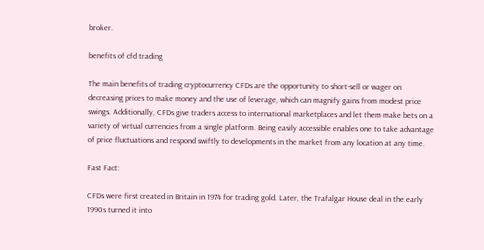broker.

benefits of cfd trading

The main benefits of trading cryptocurrency CFDs are the opportunity to short-sell or wager on decreasing prices to make money and the use of leverage, which can magnify gains from modest price swings. Additionally, CFDs give traders access to international marketplaces and let them make bets on a variety of virtual currencies from a single platform. Being easily accessible enables one to take advantage of price fluctuations and respond swiftly to developments in the market from any location at any time.

Fast Fact:

CFDs were first created in Britain in 1974 for trading gold. Later, the Trafalgar House deal in the early 1990s turned it into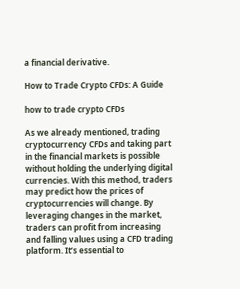a financial derivative.

How to Trade Crypto CFDs: A Guide

how to trade crypto CFDs

As we already mentioned, trading cryptocurrency CFDs and taking part in the financial markets is possible without holding the underlying digital currencies. With this method, traders may predict how the prices of cryptocurrencies will change. By leveraging changes in the market, traders can profit from increasing and falling values using a CFD trading platform. It’s essential to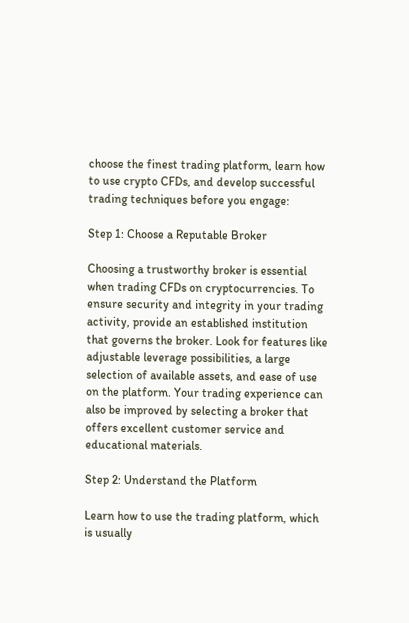choose the finest trading platform, learn how to use crypto CFDs, and develop successful trading techniques before you engage:

Step 1: Choose a Reputable Broker

Choosing a trustworthy broker is essential when trading CFDs on cryptocurrencies. To ensure security and integrity in your trading activity, provide an established institution that governs the broker. Look for features like adjustable leverage possibilities, a large selection of available assets, and ease of use on the platform. Your trading experience can also be improved by selecting a broker that offers excellent customer service and educational materials.

Step 2: Understand the Platform

Learn how to use the trading platform, which is usually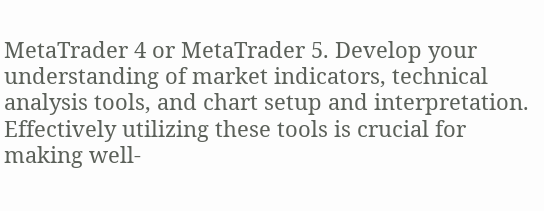MetaTrader 4 or MetaTrader 5. Develop your understanding of market indicators, technical analysis tools, and chart setup and interpretation. Effectively utilizing these tools is crucial for making well-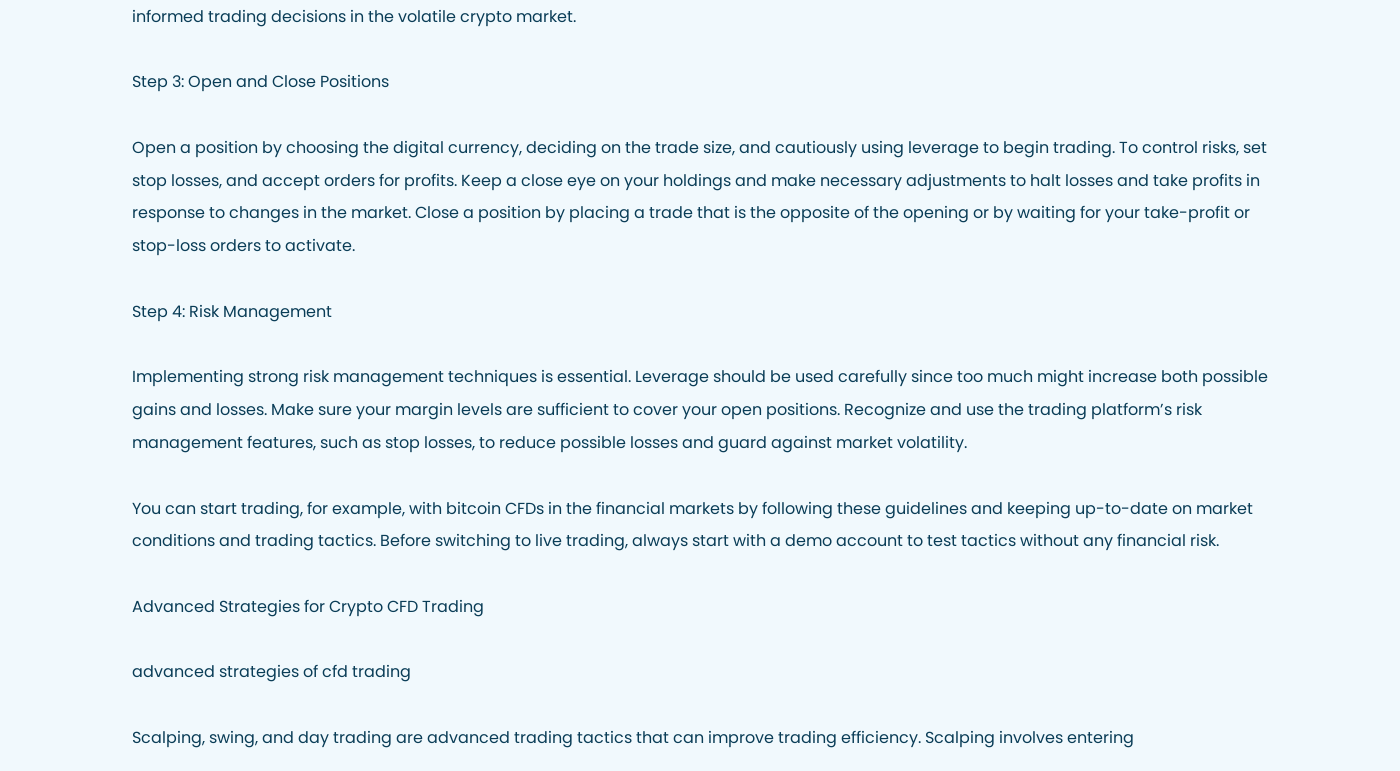informed trading decisions in the volatile crypto market.

Step 3: Open and Close Positions

Open a position by choosing the digital currency, deciding on the trade size, and cautiously using leverage to begin trading. To control risks, set stop losses, and accept orders for profits. Keep a close eye on your holdings and make necessary adjustments to halt losses and take profits in response to changes in the market. Close a position by placing a trade that is the opposite of the opening or by waiting for your take-profit or stop-loss orders to activate.

Step 4: Risk Management

Implementing strong risk management techniques is essential. Leverage should be used carefully since too much might increase both possible gains and losses. Make sure your margin levels are sufficient to cover your open positions. Recognize and use the trading platform’s risk management features, such as stop losses, to reduce possible losses and guard against market volatility.

You can start trading, for example, with bitcoin CFDs in the financial markets by following these guidelines and keeping up-to-date on market conditions and trading tactics. Before switching to live trading, always start with a demo account to test tactics without any financial risk.

Advanced Strategies for Crypto CFD Trading

advanced strategies of cfd trading

Scalping, swing, and day trading are advanced trading tactics that can improve trading efficiency. Scalping involves entering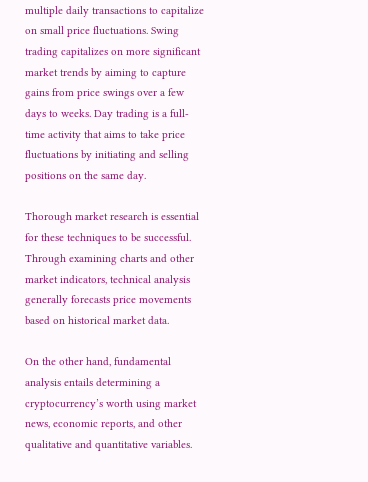multiple daily transactions to capitalize on small price fluctuations. Swing trading capitalizes on more significant market trends by aiming to capture gains from price swings over a few days to weeks. Day trading is a full-time activity that aims to take price fluctuations by initiating and selling positions on the same day.

Thorough market research is essential for these techniques to be successful. Through examining charts and other market indicators, technical analysis generally forecasts price movements based on historical market data.

On the other hand, fundamental analysis entails determining a cryptocurrency’s worth using market news, economic reports, and other qualitative and quantitative variables.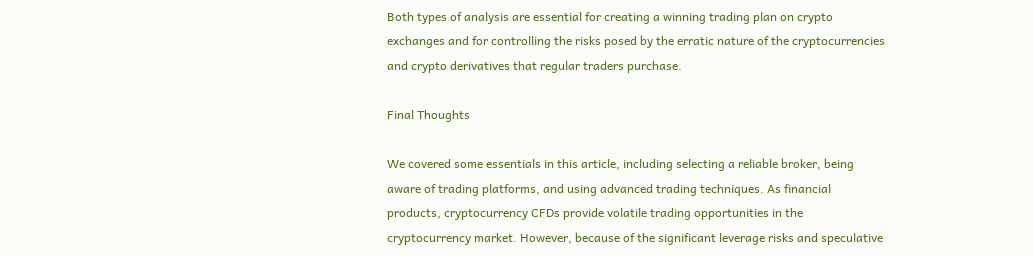Both types of analysis are essential for creating a winning trading plan on crypto exchanges and for controlling the risks posed by the erratic nature of the cryptocurrencies and crypto derivatives that regular traders purchase.

Final Thoughts

We covered some essentials in this article, including selecting a reliable broker, being aware of trading platforms, and using advanced trading techniques. As financial products, cryptocurrency CFDs provide volatile trading opportunities in the cryptocurrency market. However, because of the significant leverage risks and speculative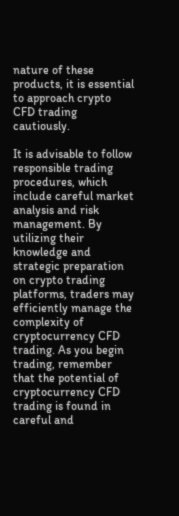nature of these products, it is essential to approach crypto CFD trading cautiously.

It is advisable to follow responsible trading procedures, which include careful market analysis and risk management. By utilizing their knowledge and strategic preparation on crypto trading platforms, traders may efficiently manage the complexity of cryptocurrency CFD trading. As you begin trading, remember that the potential of cryptocurrency CFD trading is found in careful and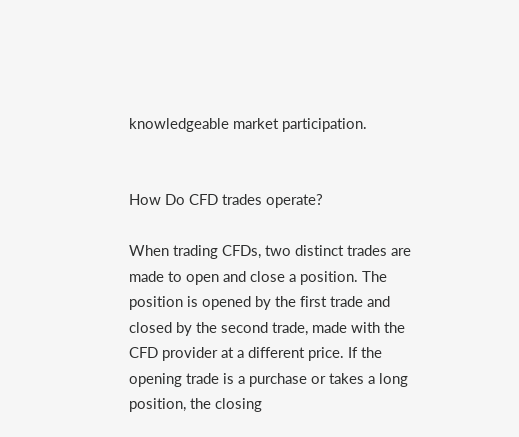knowledgeable market participation.


How Do CFD trades operate?

When trading CFDs, two distinct trades are made to open and close a position. The position is opened by the first trade and closed by the second trade, made with the CFD provider at a different price. If the opening trade is a purchase or takes a long position, the closing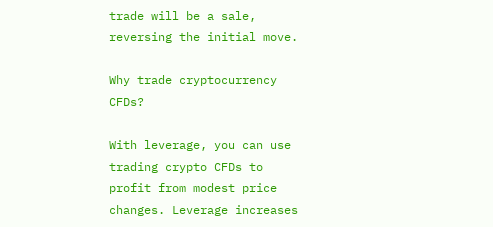trade will be a sale, reversing the initial move.

Why trade cryptocurrency CFDs?

With leverage, you can use trading crypto CFDs to profit from modest price changes. Leverage increases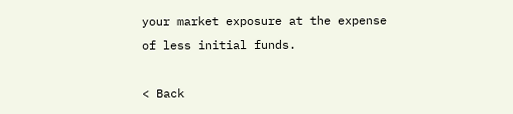your market exposure at the expense of less initial funds.

< Back